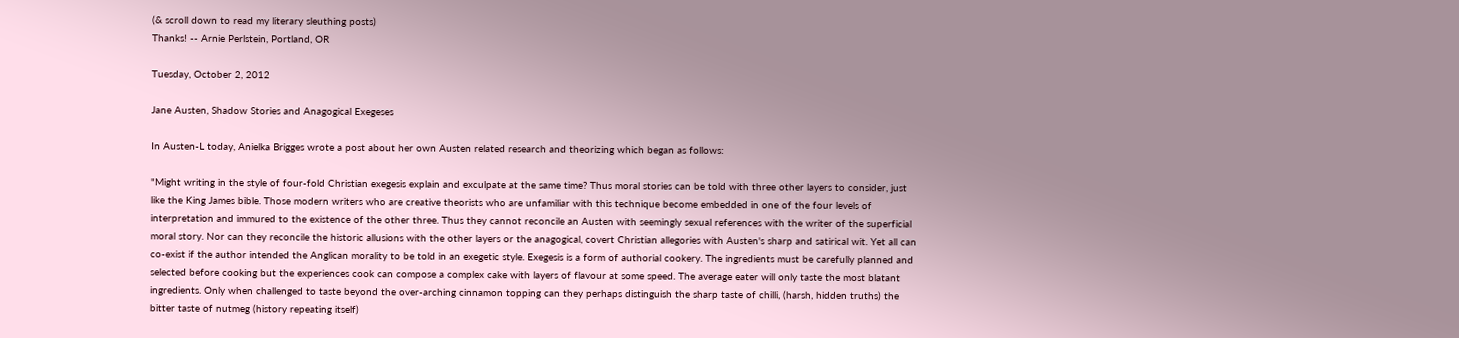(& scroll down to read my literary sleuthing posts)
Thanks! -- Arnie Perlstein, Portland, OR

Tuesday, October 2, 2012

Jane Austen, Shadow Stories and Anagogical Exegeses

In Austen-L today, Anielka Brigges wrote a post about her own Austen related research and theorizing which began as follows:

"Might writing in the style of four-fold Christian exegesis explain and exculpate at the same time? Thus moral stories can be told with three other layers to consider, just like the King James bible. Those modern writers who are creative theorists who are unfamiliar with this technique become embedded in one of the four levels of interpretation and immured to the existence of the other three. Thus they cannot reconcile an Austen with seemingly sexual references with the writer of the superficial moral story. Nor can they reconcile the historic allusions with the other layers or the anagogical, covert Christian allegories with Austen's sharp and satirical wit. Yet all can co-exist if the author intended the Anglican morality to be told in an exegetic style. Exegesis is a form of authorial cookery. The ingredients must be carefully planned and selected before cooking but the experiences cook can compose a complex cake with layers of flavour at some speed. The average eater will only taste the most blatant ingredients. Only when challenged to taste beyond the over-arching cinnamon topping can they perhaps distinguish the sharp taste of chilli, (harsh, hidden truths) the bitter taste of nutmeg (history repeating itself)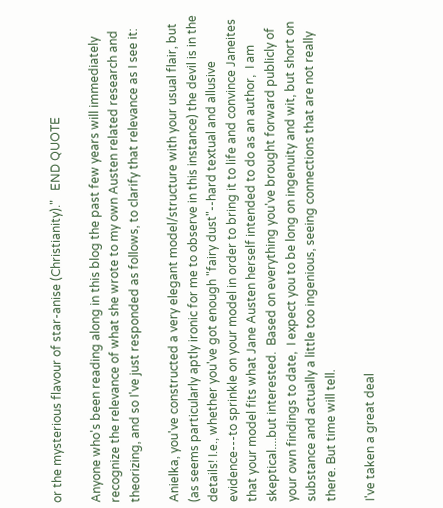or the mysterious flavour of star-anise (Christianity)."   END QUOTE

Anyone who's been reading along in this blog the past few years will immediately recognize the relevance of what she wrote to my own Austen related research and theorizing, and so I've just responded as follows, to clarify that relevance as I see it:

Anielka, you've constructed a very elegant model/structure with your usual flair, but (as seems particularly aptly ironic for me to observe in this instance) the devil is in the details! I.e., whether you've got enough "fairy dust"--hard textual and allusive evidence---to sprinkle on your model in order to bring it to life and convince Janeites that your model fits what Jane Austen herself intended to do as an author,  I am skeptical....but interested.  Based on everything you've brought forward publicly of your own findings to date,  I expect you to be long on ingenuity and wit, but short on substance and actually a little too ingenious, seeing connections that are not really there. But time will tell.

I've taken a great deal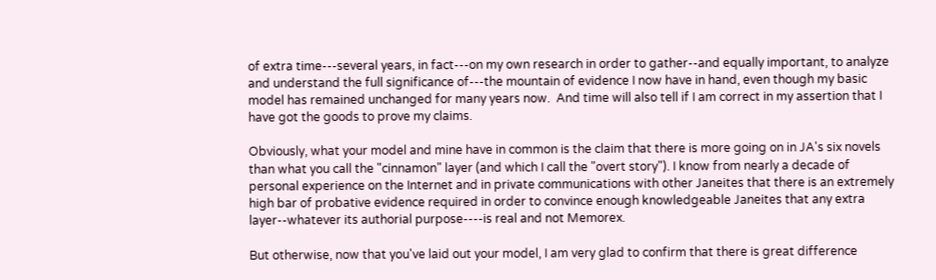of extra time---several years, in fact---on my own research in order to gather--and equally important, to analyze and understand the full significance of---the mountain of evidence I now have in hand, even though my basic model has remained unchanged for many years now.  And time will also tell if I am correct in my assertion that I have got the goods to prove my claims.

Obviously, what your model and mine have in common is the claim that there is more going on in JA's six novels than what you call the "cinnamon" layer (and which I call the "overt story"). I know from nearly a decade of personal experience on the Internet and in private communications with other Janeites that there is an extremely high bar of probative evidence required in order to convince enough knowledgeable Janeites that any extra layer--whatever its authorial purpose----is real and not Memorex.

But otherwise, now that you've laid out your model, I am very glad to confirm that there is great difference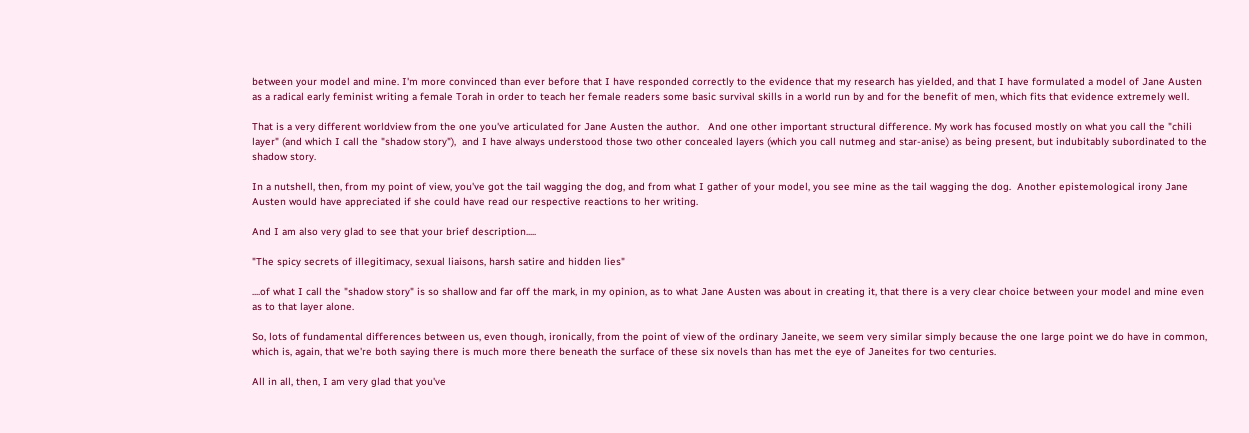between your model and mine. I'm more convinced than ever before that I have responded correctly to the evidence that my research has yielded, and that I have formulated a model of Jane Austen as a radical early feminist writing a female Torah in order to teach her female readers some basic survival skills in a world run by and for the benefit of men, which fits that evidence extremely well.

That is a very different worldview from the one you've articulated for Jane Austen the author.   And one other important structural difference. My work has focused mostly on what you call the "chili layer" (and which I call the "shadow story"),  and I have always understood those two other concealed layers (which you call nutmeg and star-anise) as being present, but indubitably subordinated to the shadow story.

In a nutshell, then, from my point of view, you've got the tail wagging the dog, and from what I gather of your model, you see mine as the tail wagging the dog.  Another epistemological irony Jane Austen would have appreciated if she could have read our respective reactions to her writing.

And I am also very glad to see that your brief description.....

"The spicy secrets of illegitimacy, sexual liaisons, harsh satire and hidden lies"

....of what I call the "shadow story" is so shallow and far off the mark, in my opinion, as to what Jane Austen was about in creating it, that there is a very clear choice between your model and mine even as to that layer alone.

So, lots of fundamental differences between us, even though, ironically, from the point of view of the ordinary Janeite, we seem very similar simply because the one large point we do have in common, which is, again, that we're both saying there is much more there beneath the surface of these six novels than has met the eye of Janeites for two centuries.

All in all, then, I am very glad that you've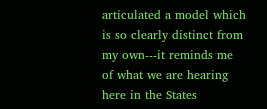articulated a model which is so clearly distinct from my own---it reminds me of what we are hearing here in the States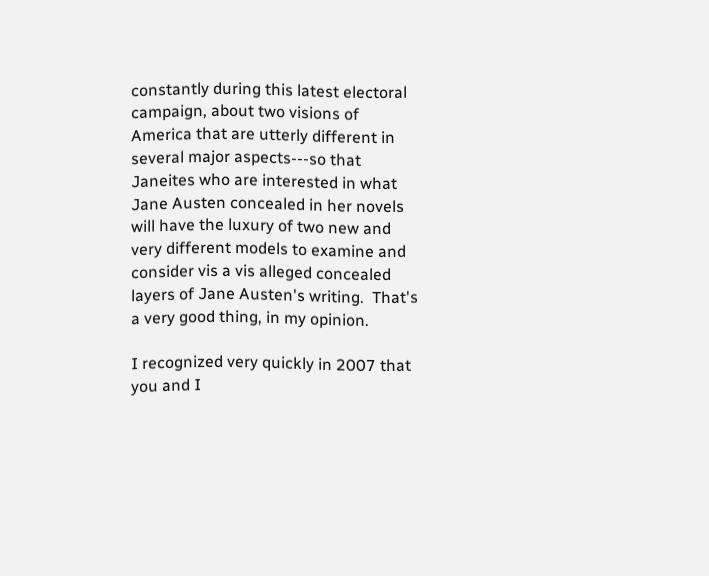constantly during this latest electoral campaign, about two visions of America that are utterly different in several major aspects---so that Janeites who are interested in what Jane Austen concealed in her novels will have the luxury of two new and very different models to examine and consider vis a vis alleged concealed layers of Jane Austen's writing.  That's a very good thing, in my opinion.

I recognized very quickly in 2007 that you and I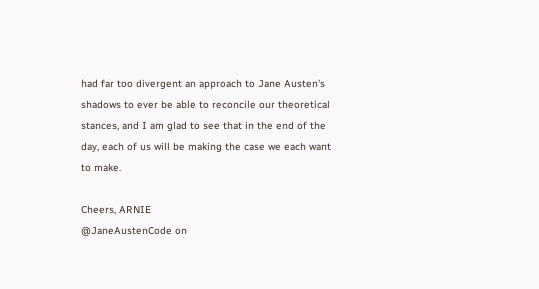had far too divergent an approach to Jane Austen's shadows to ever be able to reconcile our theoretical stances, and I am glad to see that in the end of the day, each of us will be making the case we each want to make.

Cheers, ARNIE
@JaneAustenCode on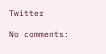Twitter

No comments: